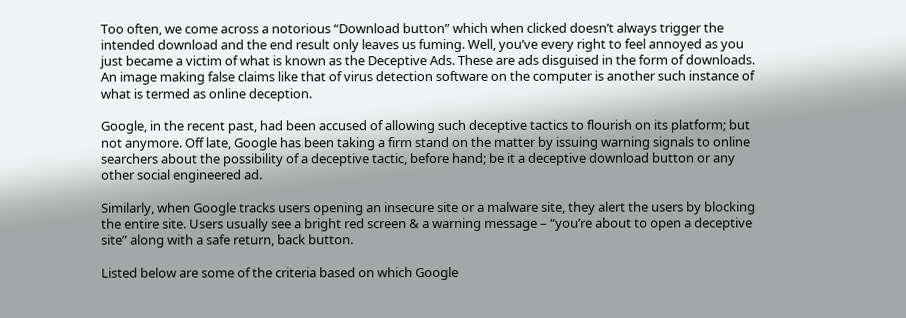Too often, we come across a notorious “Download button” which when clicked doesn’t always trigger the intended download and the end result only leaves us fuming. Well, you’ve every right to feel annoyed as you just became a victim of what is known as the Deceptive Ads. These are ads disguised in the form of downloads. An image making false claims like that of virus detection software on the computer is another such instance of what is termed as online deception.

Google, in the recent past, had been accused of allowing such deceptive tactics to flourish on its platform; but not anymore. Off late, Google has been taking a firm stand on the matter by issuing warning signals to online searchers about the possibility of a deceptive tactic, before hand; be it a deceptive download button or any other social engineered ad.

Similarly, when Google tracks users opening an insecure site or a malware site, they alert the users by blocking the entire site. Users usually see a bright red screen & a warning message – “you’re about to open a deceptive site” along with a safe return, back button.

Listed below are some of the criteria based on which Google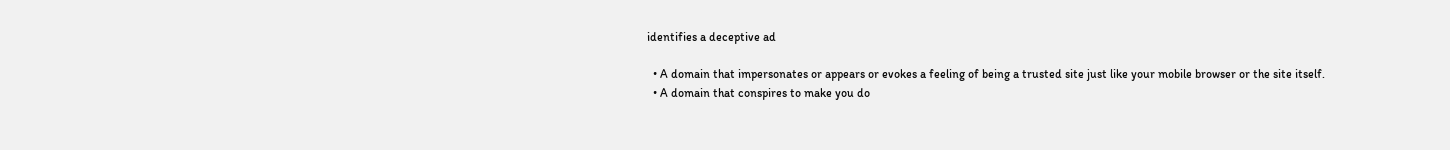identifies a deceptive ad

  • A domain that impersonates or appears or evokes a feeling of being a trusted site just like your mobile browser or the site itself.
  • A domain that conspires to make you do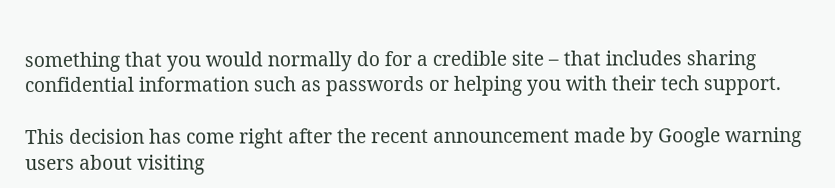something that you would normally do for a credible site – that includes sharing confidential information such as passwords or helping you with their tech support.

This decision has come right after the recent announcement made by Google warning users about visiting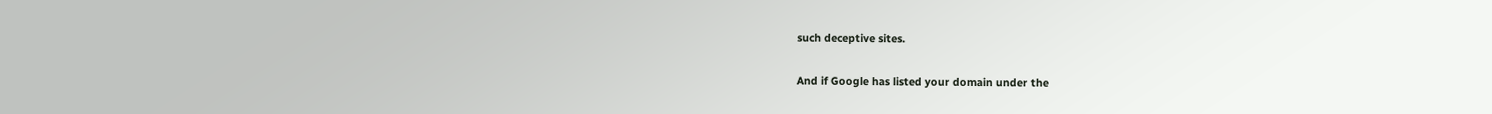such deceptive sites.

And if Google has listed your domain under the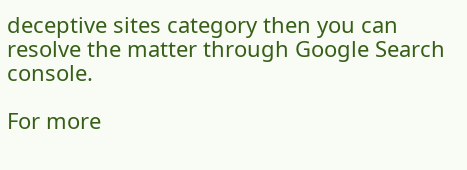deceptive sites category then you can resolve the matter through Google Search console.

For more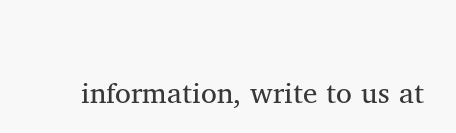information, write to us at